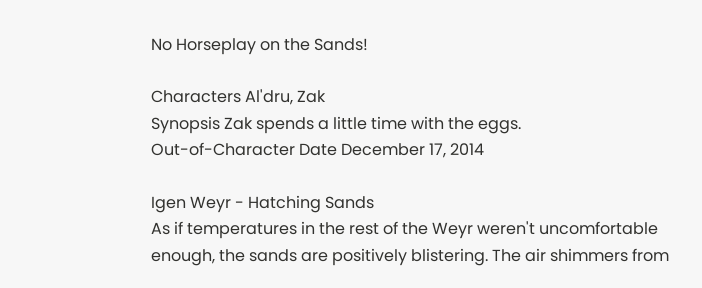No Horseplay on the Sands!

Characters Al'dru, Zak
Synopsis Zak spends a little time with the eggs.
Out-of-Character Date December 17, 2014

Igen Weyr - Hatching Sands
As if temperatures in the rest of the Weyr weren't uncomfortable enough, the sands are positively blistering. The air shimmers from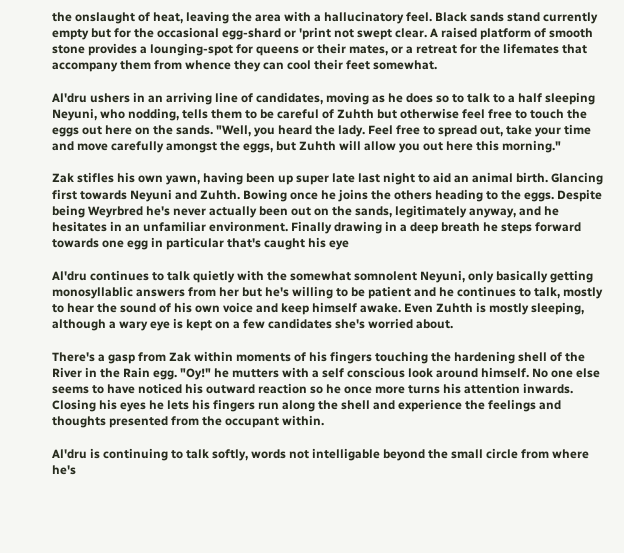the onslaught of heat, leaving the area with a hallucinatory feel. Black sands stand currently empty but for the occasional egg-shard or 'print not swept clear. A raised platform of smooth stone provides a lounging-spot for queens or their mates, or a retreat for the lifemates that accompany them from whence they can cool their feet somewhat.

Al'dru ushers in an arriving line of candidates, moving as he does so to talk to a half sleeping Neyuni, who nodding, tells them to be careful of Zuhth but otherwise feel free to touch the eggs out here on the sands. "Well, you heard the lady. Feel free to spread out, take your time and move carefully amongst the eggs, but Zuhth will allow you out here this morning."

Zak stifles his own yawn, having been up super late last night to aid an animal birth. Glancing first towards Neyuni and Zuhth. Bowing once he joins the others heading to the eggs. Despite being Weyrbred he's never actually been out on the sands, legitimately anyway, and he hesitates in an unfamiliar environment. Finally drawing in a deep breath he steps forward towards one egg in particular that's caught his eye

Al'dru continues to talk quietly with the somewhat somnolent Neyuni, only basically getting monosyllablic answers from her but he's willing to be patient and he continues to talk, mostly to hear the sound of his own voice and keep himself awake. Even Zuhth is mostly sleeping, although a wary eye is kept on a few candidates she's worried about.

There's a gasp from Zak within moments of his fingers touching the hardening shell of the River in the Rain egg. "Oy!" he mutters with a self conscious look around himself. No one else seems to have noticed his outward reaction so he once more turns his attention inwards. Closing his eyes he lets his fingers run along the shell and experience the feelings and thoughts presented from the occupant within.

Al'dru is continuing to talk softly, words not intelligable beyond the small circle from where he's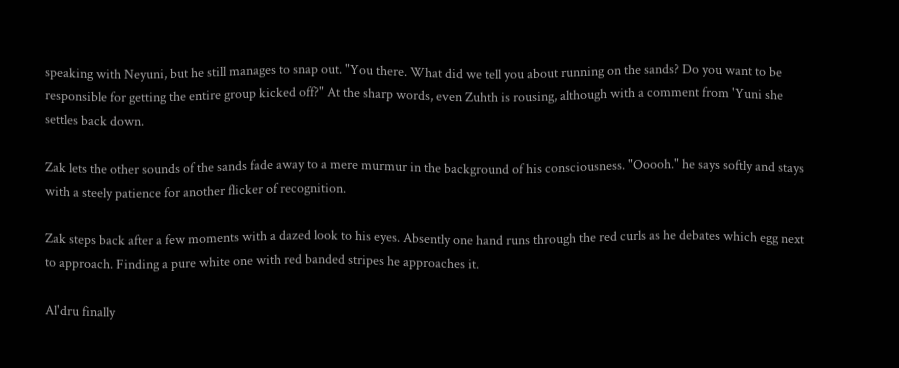speaking with Neyuni, but he still manages to snap out. "You there. What did we tell you about running on the sands? Do you want to be responsible for getting the entire group kicked off?" At the sharp words, even Zuhth is rousing, although with a comment from 'Yuni she settles back down.

Zak lets the other sounds of the sands fade away to a mere murmur in the background of his consciousness. "Ooooh." he says softly and stays with a steely patience for another flicker of recognition.

Zak steps back after a few moments with a dazed look to his eyes. Absently one hand runs through the red curls as he debates which egg next to approach. Finding a pure white one with red banded stripes he approaches it.

Al'dru finally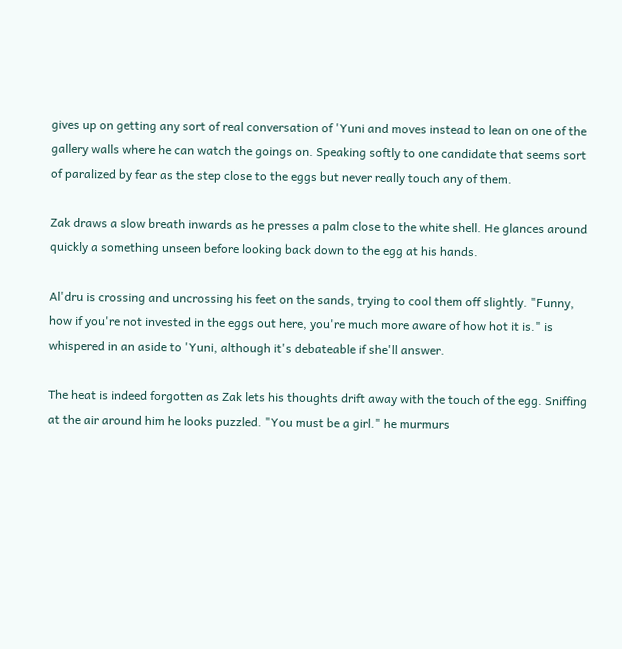gives up on getting any sort of real conversation of 'Yuni and moves instead to lean on one of the gallery walls where he can watch the goings on. Speaking softly to one candidate that seems sort of paralized by fear as the step close to the eggs but never really touch any of them.

Zak draws a slow breath inwards as he presses a palm close to the white shell. He glances around quickly a something unseen before looking back down to the egg at his hands.

Al'dru is crossing and uncrossing his feet on the sands, trying to cool them off slightly. "Funny, how if you're not invested in the eggs out here, you're much more aware of how hot it is." is whispered in an aside to 'Yuni, although it's debateable if she'll answer.

The heat is indeed forgotten as Zak lets his thoughts drift away with the touch of the egg. Sniffing at the air around him he looks puzzled. "You must be a girl." he murmurs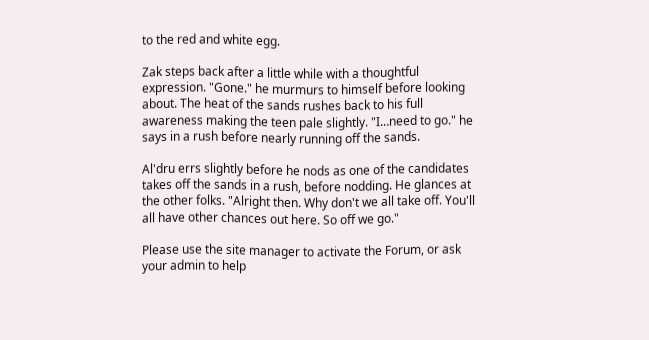to the red and white egg.

Zak steps back after a little while with a thoughtful expression. "Gone." he murmurs to himself before looking about. The heat of the sands rushes back to his full awareness making the teen pale slightly. "I…need to go." he says in a rush before nearly running off the sands.

Al'dru errs slightly before he nods as one of the candidates takes off the sands in a rush, before nodding. He glances at the other folks. "Alright then. Why don't we all take off. You'll all have other chances out here. So off we go."

Please use the site manager to activate the Forum, or ask your admin to help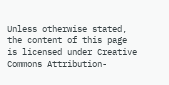Unless otherwise stated, the content of this page is licensed under Creative Commons Attribution-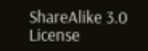ShareAlike 3.0 License